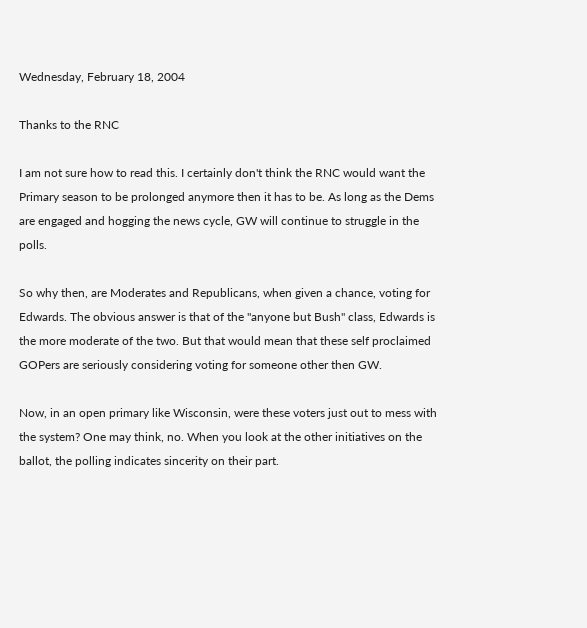Wednesday, February 18, 2004

Thanks to the RNC

I am not sure how to read this. I certainly don't think the RNC would want the Primary season to be prolonged anymore then it has to be. As long as the Dems are engaged and hogging the news cycle, GW will continue to struggle in the polls.

So why then, are Moderates and Republicans, when given a chance, voting for Edwards. The obvious answer is that of the "anyone but Bush" class, Edwards is the more moderate of the two. But that would mean that these self proclaimed GOPers are seriously considering voting for someone other then GW.

Now, in an open primary like Wisconsin, were these voters just out to mess with the system? One may think, no. When you look at the other initiatives on the ballot, the polling indicates sincerity on their part.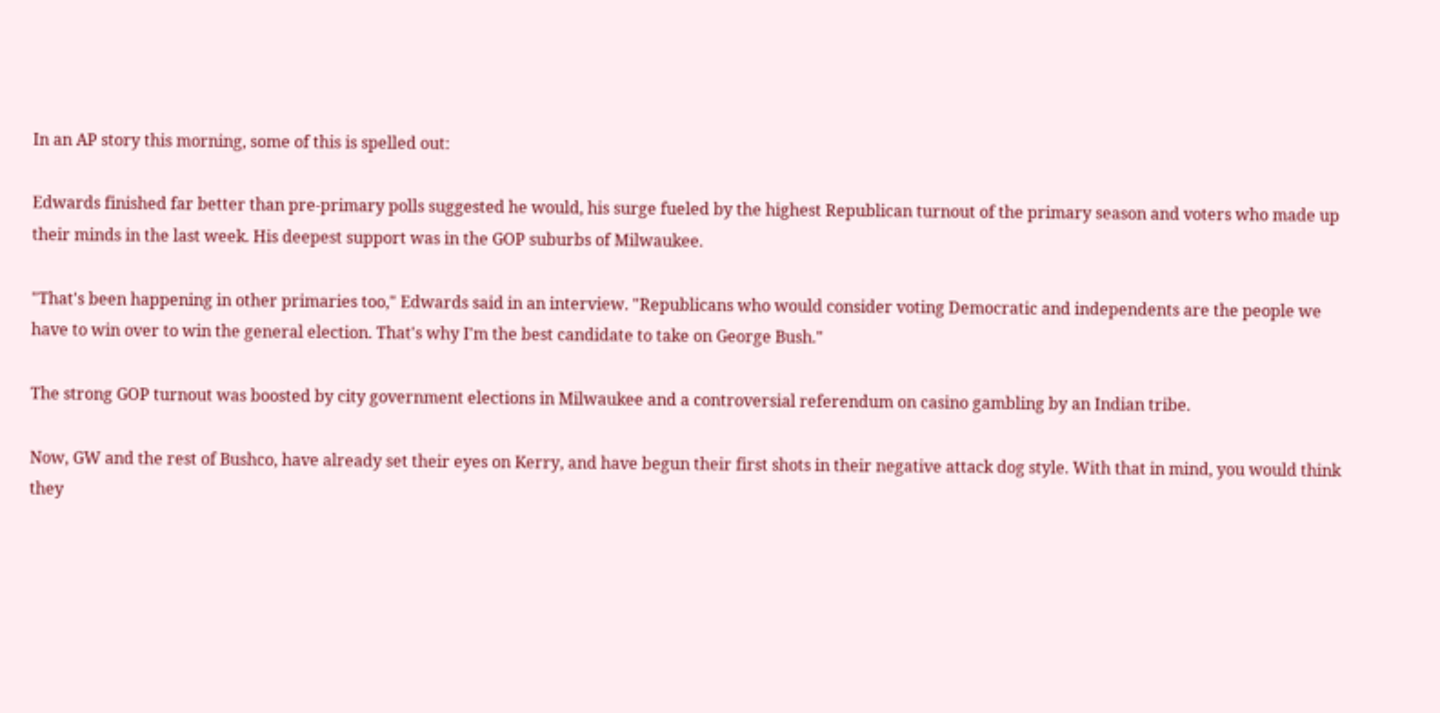In an AP story this morning, some of this is spelled out:

Edwards finished far better than pre-primary polls suggested he would, his surge fueled by the highest Republican turnout of the primary season and voters who made up their minds in the last week. His deepest support was in the GOP suburbs of Milwaukee.

"That's been happening in other primaries too," Edwards said in an interview. "Republicans who would consider voting Democratic and independents are the people we have to win over to win the general election. That's why I'm the best candidate to take on George Bush."

The strong GOP turnout was boosted by city government elections in Milwaukee and a controversial referendum on casino gambling by an Indian tribe.

Now, GW and the rest of Bushco, have already set their eyes on Kerry, and have begun their first shots in their negative attack dog style. With that in mind, you would think they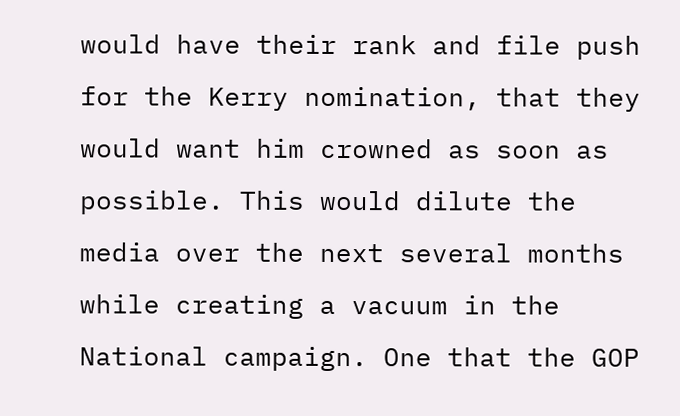would have their rank and file push for the Kerry nomination, that they would want him crowned as soon as possible. This would dilute the media over the next several months while creating a vacuum in the National campaign. One that the GOP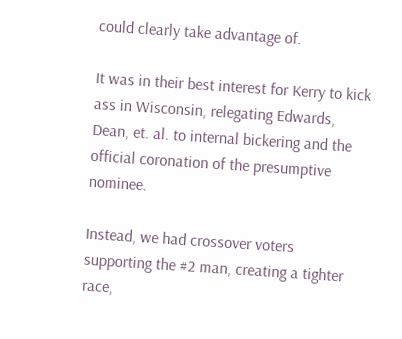could clearly take advantage of.

It was in their best interest for Kerry to kick ass in Wisconsin, relegating Edwards, Dean, et. al. to internal bickering and the official coronation of the presumptive nominee.

Instead, we had crossover voters supporting the #2 man, creating a tighter race,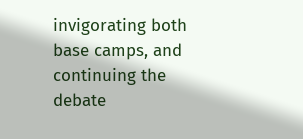invigorating both base camps, and continuing the debate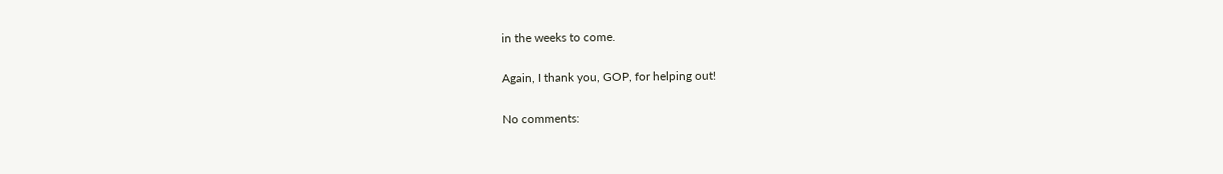in the weeks to come.

Again, I thank you, GOP, for helping out!

No comments: